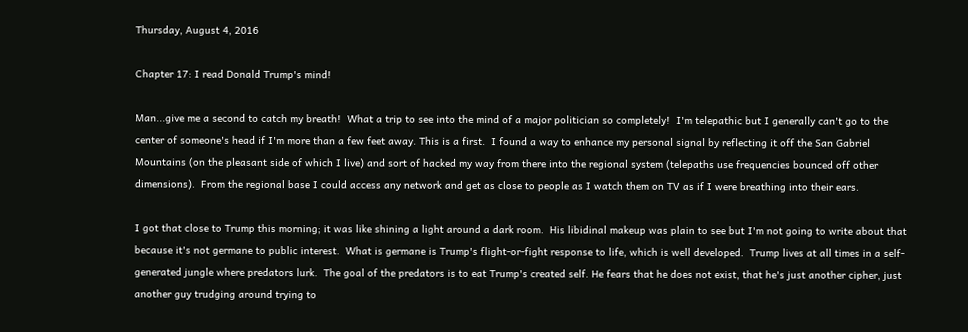Thursday, August 4, 2016

Chapter 17: I read Donald Trump's mind!

Man...give me a second to catch my breath!  What a trip to see into the mind of a major politician so completely!  I'm telepathic but I generally can't go to the center of someone's head if I'm more than a few feet away. This is a first.  I found a way to enhance my personal signal by reflecting it off the San Gabriel Mountains (on the pleasant side of which I live) and sort of hacked my way from there into the regional system (telepaths use frequencies bounced off other dimensions).  From the regional base I could access any network and get as close to people as I watch them on TV as if I were breathing into their ears.

I got that close to Trump this morning; it was like shining a light around a dark room.  His libidinal makeup was plain to see but I'm not going to write about that because it's not germane to public interest.  What is germane is Trump's flight-or-fight response to life, which is well developed.  Trump lives at all times in a self-generated jungle where predators lurk.  The goal of the predators is to eat Trump's created self. He fears that he does not exist, that he's just another cipher, just another guy trudging around trying to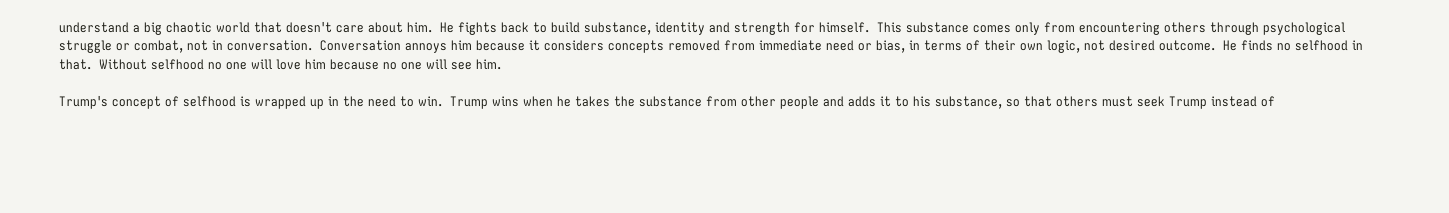understand a big chaotic world that doesn't care about him.  He fights back to build substance, identity and strength for himself.  This substance comes only from encountering others through psychological struggle or combat, not in conversation.  Conversation annoys him because it considers concepts removed from immediate need or bias, in terms of their own logic, not desired outcome.  He finds no selfhood in that.  Without selfhood no one will love him because no one will see him.

Trump's concept of selfhood is wrapped up in the need to win.  Trump wins when he takes the substance from other people and adds it to his substance, so that others must seek Trump instead of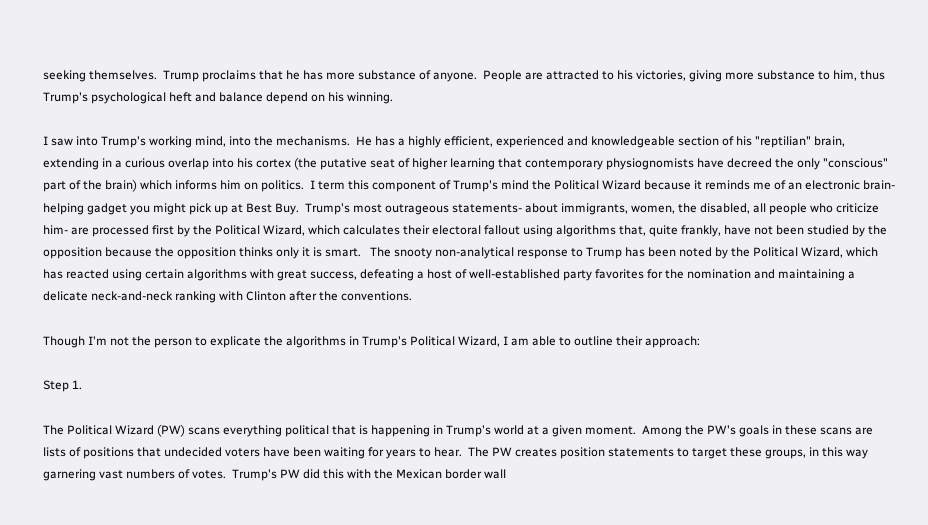seeking themselves.  Trump proclaims that he has more substance of anyone.  People are attracted to his victories, giving more substance to him, thus Trump's psychological heft and balance depend on his winning.

I saw into Trump's working mind, into the mechanisms.  He has a highly efficient, experienced and knowledgeable section of his "reptilian" brain, extending in a curious overlap into his cortex (the putative seat of higher learning that contemporary physiognomists have decreed the only "conscious" part of the brain) which informs him on politics.  I term this component of Trump's mind the Political Wizard because it reminds me of an electronic brain-helping gadget you might pick up at Best Buy.  Trump's most outrageous statements- about immigrants, women, the disabled, all people who criticize him- are processed first by the Political Wizard, which calculates their electoral fallout using algorithms that, quite frankly, have not been studied by the opposition because the opposition thinks only it is smart.   The snooty non-analytical response to Trump has been noted by the Political Wizard, which has reacted using certain algorithms with great success, defeating a host of well-established party favorites for the nomination and maintaining a delicate neck-and-neck ranking with Clinton after the conventions.

Though I'm not the person to explicate the algorithms in Trump's Political Wizard, I am able to outline their approach:

Step 1.

The Political Wizard (PW) scans everything political that is happening in Trump's world at a given moment.  Among the PW's goals in these scans are lists of positions that undecided voters have been waiting for years to hear.  The PW creates position statements to target these groups, in this way garnering vast numbers of votes.  Trump's PW did this with the Mexican border wall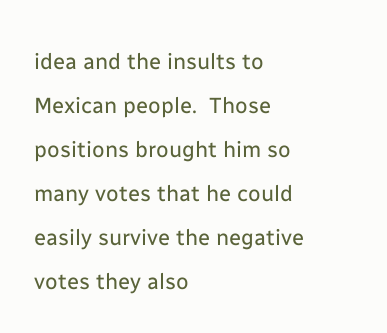idea and the insults to Mexican people.  Those positions brought him so many votes that he could easily survive the negative votes they also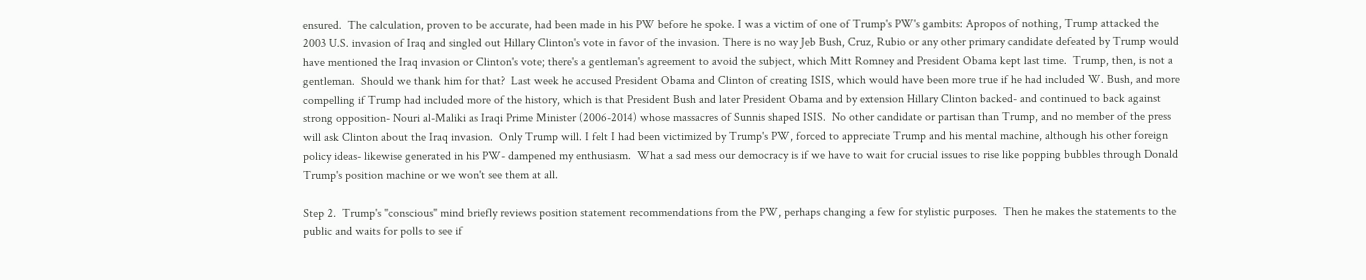ensured.  The calculation, proven to be accurate, had been made in his PW before he spoke. I was a victim of one of Trump's PW's gambits: Apropos of nothing, Trump attacked the 2003 U.S. invasion of Iraq and singled out Hillary Clinton's vote in favor of the invasion. There is no way Jeb Bush, Cruz, Rubio or any other primary candidate defeated by Trump would have mentioned the Iraq invasion or Clinton's vote; there's a gentleman's agreement to avoid the subject, which Mitt Romney and President Obama kept last time.  Trump, then, is not a gentleman.  Should we thank him for that?  Last week he accused President Obama and Clinton of creating ISIS, which would have been more true if he had included W. Bush, and more compelling if Trump had included more of the history, which is that President Bush and later President Obama and by extension Hillary Clinton backed- and continued to back against strong opposition- Nouri al-Maliki as Iraqi Prime Minister (2006-2014) whose massacres of Sunnis shaped ISIS.  No other candidate or partisan than Trump, and no member of the press will ask Clinton about the Iraq invasion.  Only Trump will. I felt I had been victimized by Trump's PW, forced to appreciate Trump and his mental machine, although his other foreign policy ideas- likewise generated in his PW- dampened my enthusiasm.  What a sad mess our democracy is if we have to wait for crucial issues to rise like popping bubbles through Donald Trump's position machine or we won't see them at all.

Step 2.  Trump's "conscious" mind briefly reviews position statement recommendations from the PW, perhaps changing a few for stylistic purposes.  Then he makes the statements to the public and waits for polls to see if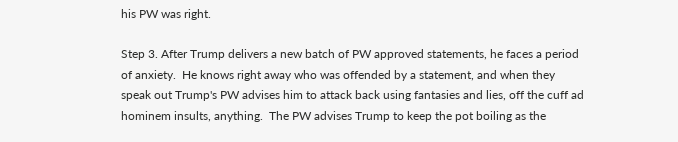his PW was right.

Step 3. After Trump delivers a new batch of PW approved statements, he faces a period of anxiety.  He knows right away who was offended by a statement, and when they speak out Trump's PW advises him to attack back using fantasies and lies, off the cuff ad hominem insults, anything.  The PW advises Trump to keep the pot boiling as the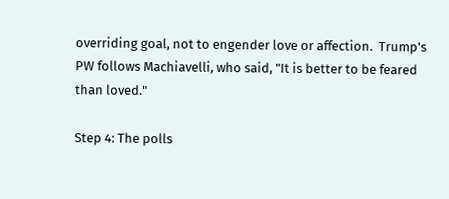overriding goal, not to engender love or affection.  Trump's PW follows Machiavelli, who said, "It is better to be feared than loved."

Step 4: The polls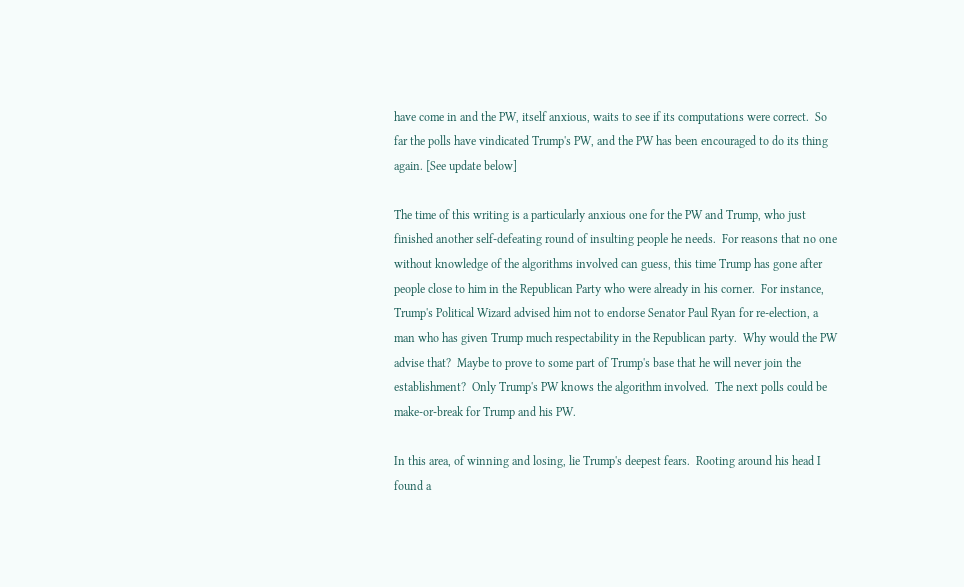have come in and the PW, itself anxious, waits to see if its computations were correct.  So far the polls have vindicated Trump's PW, and the PW has been encouraged to do its thing again. [See update below]

The time of this writing is a particularly anxious one for the PW and Trump, who just finished another self-defeating round of insulting people he needs.  For reasons that no one without knowledge of the algorithms involved can guess, this time Trump has gone after people close to him in the Republican Party who were already in his corner.  For instance, Trump's Political Wizard advised him not to endorse Senator Paul Ryan for re-election, a man who has given Trump much respectability in the Republican party.  Why would the PW advise that?  Maybe to prove to some part of Trump's base that he will never join the establishment?  Only Trump's PW knows the algorithm involved.  The next polls could be make-or-break for Trump and his PW.

In this area, of winning and losing, lie Trump's deepest fears.  Rooting around his head I found a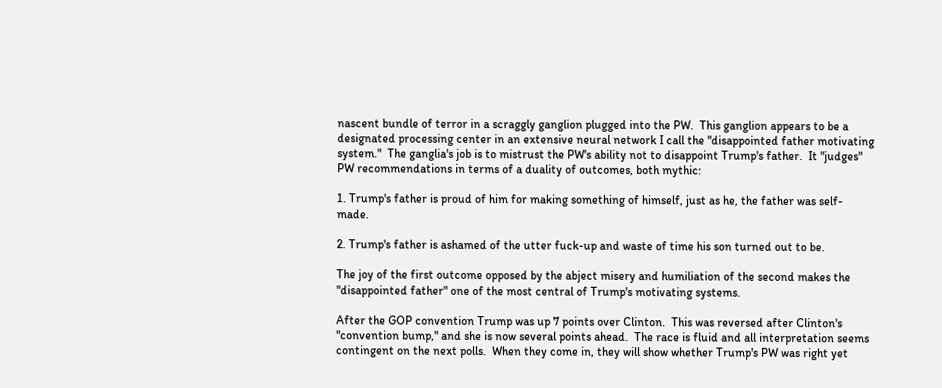nascent bundle of terror in a scraggly ganglion plugged into the PW.  This ganglion appears to be a designated processing center in an extensive neural network I call the "disappointed father motivating system."  The ganglia's job is to mistrust the PW's ability not to disappoint Trump's father.  It "judges" PW recommendations in terms of a duality of outcomes, both mythic:

1. Trump's father is proud of him for making something of himself, just as he, the father was self-made.

2. Trump's father is ashamed of the utter fuck-up and waste of time his son turned out to be.

The joy of the first outcome opposed by the abject misery and humiliation of the second makes the "disappointed father" one of the most central of Trump's motivating systems.

After the GOP convention Trump was up 7 points over Clinton.  This was reversed after Clinton's "convention bump," and she is now several points ahead.  The race is fluid and all interpretation seems contingent on the next polls.  When they come in, they will show whether Trump's PW was right yet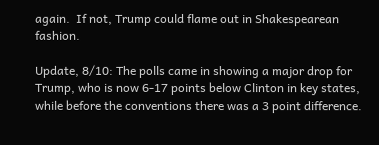again.  If not, Trump could flame out in Shakespearean fashion.

Update, 8/10: The polls came in showing a major drop for Trump, who is now 6-17 points below Clinton in key states, while before the conventions there was a 3 point difference.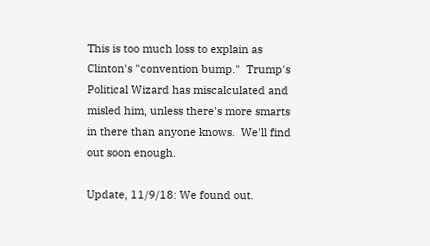This is too much loss to explain as Clinton's "convention bump."  Trump's Political Wizard has miscalculated and misled him, unless there's more smarts in there than anyone knows.  We'll find out soon enough.

Update, 11/9/18: We found out.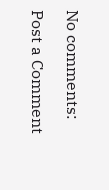No comments:

Post a Comment